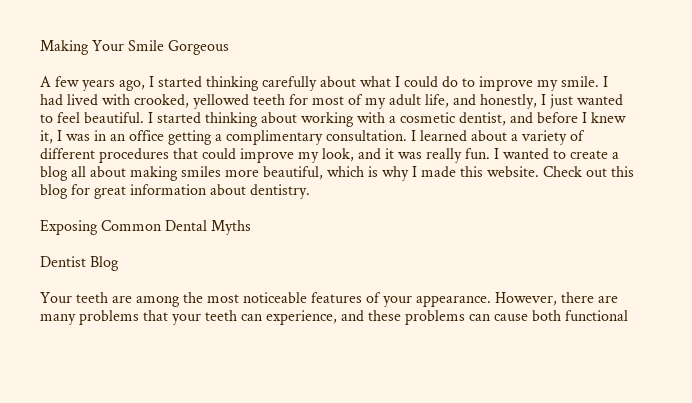Making Your Smile Gorgeous

A few years ago, I started thinking carefully about what I could do to improve my smile. I had lived with crooked, yellowed teeth for most of my adult life, and honestly, I just wanted to feel beautiful. I started thinking about working with a cosmetic dentist, and before I knew it, I was in an office getting a complimentary consultation. I learned about a variety of different procedures that could improve my look, and it was really fun. I wanted to create a blog all about making smiles more beautiful, which is why I made this website. Check out this blog for great information about dentistry.

Exposing Common Dental Myths

Dentist Blog

Your teeth are among the most noticeable features of your appearance. However, there are many problems that your teeth can experience, and these problems can cause both functional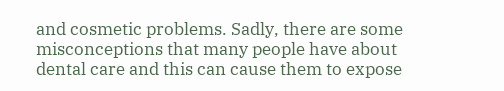and cosmetic problems. Sadly, there are some misconceptions that many people have about dental care and this can cause them to expose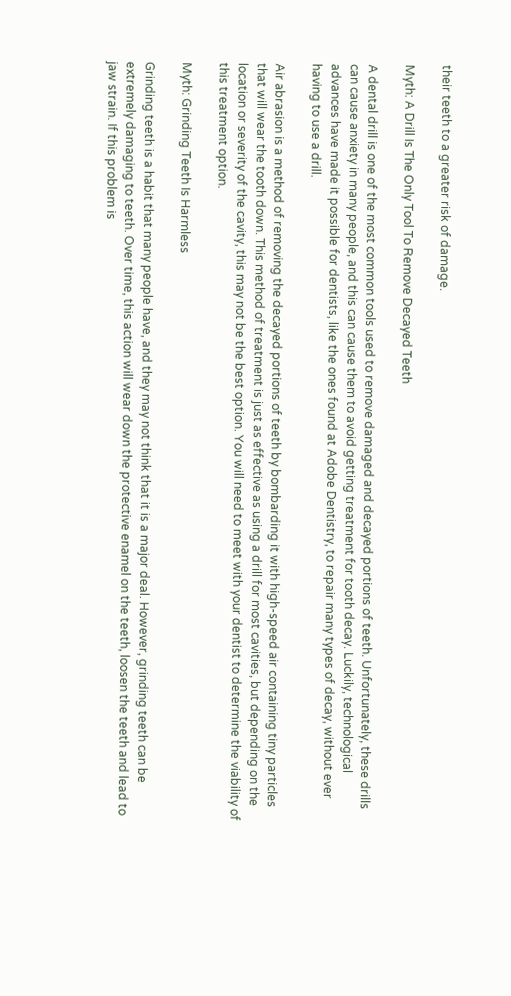their teeth to a greater risk of damage.

Myth: A Drill Is The Only Tool To Remove Decayed Teeth

A dental drill is one of the most common tools used to remove damaged and decayed portions of teeth. Unfortunately, these drills can cause anxiety in many people, and this can cause them to avoid getting treatment for tooth decay. Luckily, technological advances have made it possible for dentists, like the ones found at Adobe Dentistry, to repair many types of decay, without ever having to use a drill.

Air abrasion is a method of removing the decayed portions of teeth by bombarding it with high-speed air containing tiny particles that will wear the tooth down. This method of treatment is just as effective as using a drill for most cavities, but depending on the location or severity of the cavity, this may not be the best option. You will need to meet with your dentist to determine the viability of this treatment option.

Myth: Grinding Teeth Is Harmless

Grinding teeth is a habit that many people have, and they may not think that it is a major deal. However, grinding teeth can be extremely damaging to teeth. Over time, this action will wear down the protective enamel on the teeth, loosen the teeth and lead to jaw strain. If this problem is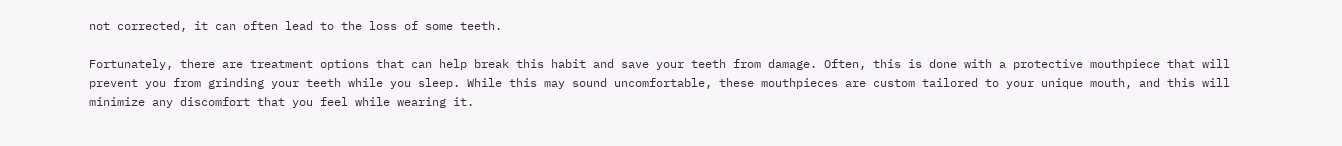not corrected, it can often lead to the loss of some teeth.

Fortunately, there are treatment options that can help break this habit and save your teeth from damage. Often, this is done with a protective mouthpiece that will prevent you from grinding your teeth while you sleep. While this may sound uncomfortable, these mouthpieces are custom tailored to your unique mouth, and this will minimize any discomfort that you feel while wearing it.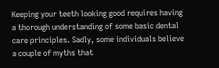Keeping your teeth looking good requires having a thorough understanding of some basic dental care principles. Sadly, some individuals believe a couple of myths that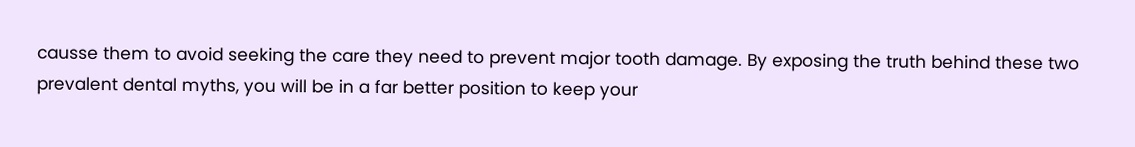causse them to avoid seeking the care they need to prevent major tooth damage. By exposing the truth behind these two prevalent dental myths, you will be in a far better position to keep your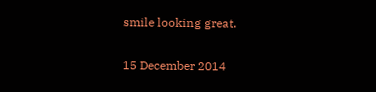smile looking great.


15 December 2014